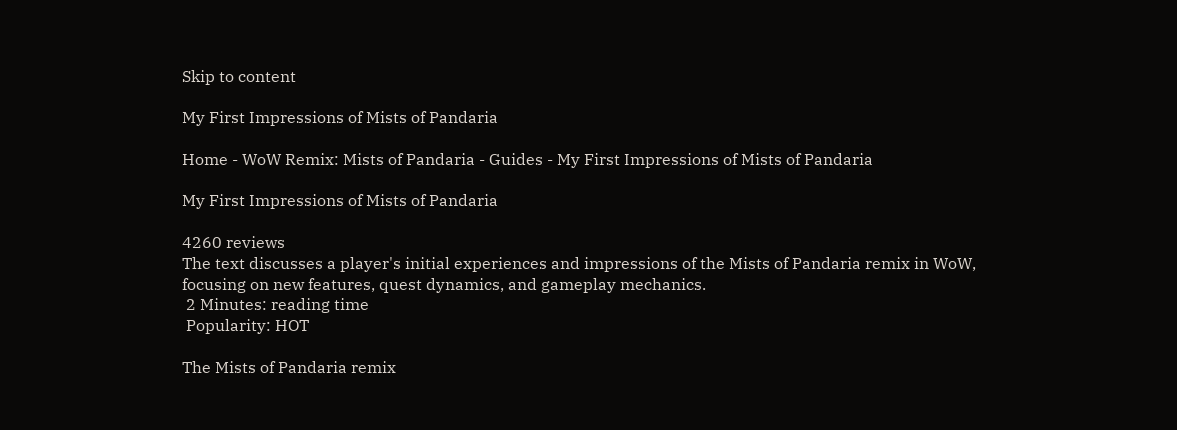Skip to content

My First Impressions of Mists of Pandaria

Home - WoW Remix: Mists of Pandaria - Guides - My First Impressions of Mists of Pandaria

My First Impressions of Mists of Pandaria

4260 reviews
The text discusses a player's initial experiences and impressions of the Mists of Pandaria remix in WoW, focusing on new features, quest dynamics, and gameplay mechanics.
 2 Minutes: reading time
 Popularity: HOT

The Mists of Pandaria remix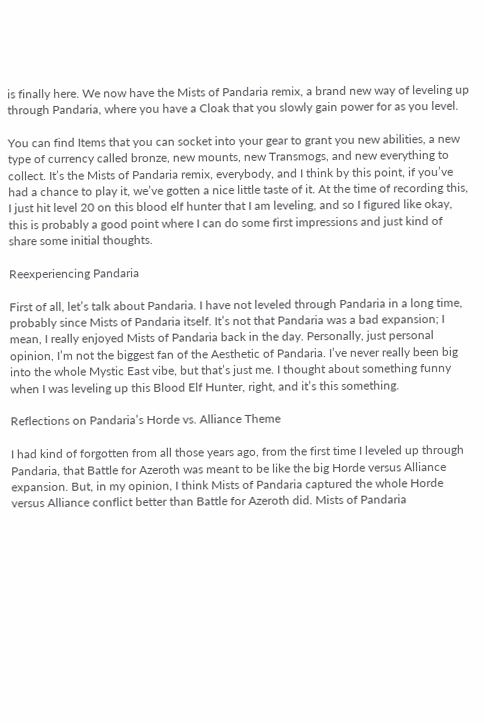is finally here. We now have the Mists of Pandaria remix, a brand new way of leveling up through Pandaria, where you have a Cloak that you slowly gain power for as you level.

You can find Items that you can socket into your gear to grant you new abilities, a new type of currency called bronze, new mounts, new Transmogs, and new everything to collect. It’s the Mists of Pandaria remix, everybody, and I think by this point, if you’ve had a chance to play it, we’ve gotten a nice little taste of it. At the time of recording this, I just hit level 20 on this blood elf hunter that I am leveling, and so I figured like okay, this is probably a good point where I can do some first impressions and just kind of share some initial thoughts.

Reexperiencing Pandaria

First of all, let’s talk about Pandaria. I have not leveled through Pandaria in a long time, probably since Mists of Pandaria itself. It’s not that Pandaria was a bad expansion; I mean, I really enjoyed Mists of Pandaria back in the day. Personally, just personal opinion, I’m not the biggest fan of the Aesthetic of Pandaria. I’ve never really been big into the whole Mystic East vibe, but that’s just me. I thought about something funny when I was leveling up this Blood Elf Hunter, right, and it’s this something.

Reflections on Pandaria’s Horde vs. Alliance Theme

I had kind of forgotten from all those years ago, from the first time I leveled up through Pandaria, that Battle for Azeroth was meant to be like the big Horde versus Alliance expansion. But, in my opinion, I think Mists of Pandaria captured the whole Horde versus Alliance conflict better than Battle for Azeroth did. Mists of Pandaria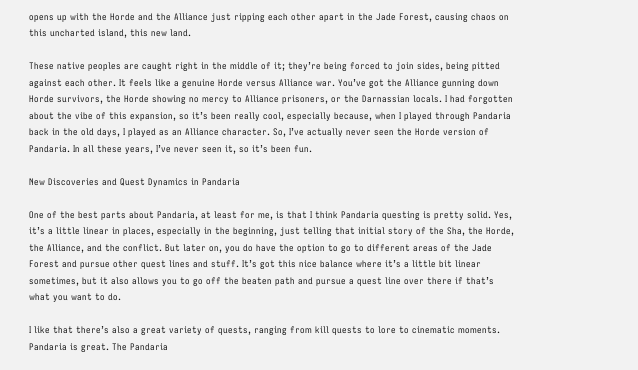opens up with the Horde and the Alliance just ripping each other apart in the Jade Forest, causing chaos on this uncharted island, this new land.

These native peoples are caught right in the middle of it; they’re being forced to join sides, being pitted against each other. It feels like a genuine Horde versus Alliance war. You’ve got the Alliance gunning down Horde survivors, the Horde showing no mercy to Alliance prisoners, or the Darnassian locals. I had forgotten about the vibe of this expansion, so it’s been really cool, especially because, when I played through Pandaria back in the old days, I played as an Alliance character. So, I’ve actually never seen the Horde version of Pandaria. In all these years, I’ve never seen it, so it’s been fun.

New Discoveries and Quest Dynamics in Pandaria

One of the best parts about Pandaria, at least for me, is that I think Pandaria questing is pretty solid. Yes, it’s a little linear in places, especially in the beginning, just telling that initial story of the Sha, the Horde, the Alliance, and the conflict. But later on, you do have the option to go to different areas of the Jade Forest and pursue other quest lines and stuff. It’s got this nice balance where it’s a little bit linear sometimes, but it also allows you to go off the beaten path and pursue a quest line over there if that’s what you want to do.

I like that there’s also a great variety of quests, ranging from kill quests to lore to cinematic moments. Pandaria is great. The Pandaria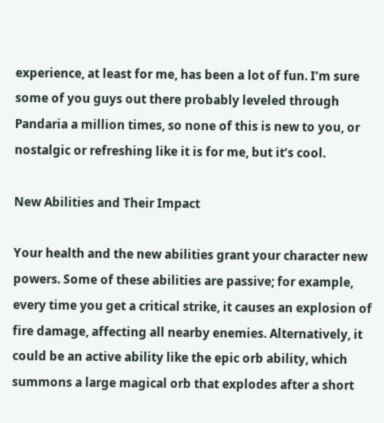experience, at least for me, has been a lot of fun. I’m sure some of you guys out there probably leveled through Pandaria a million times, so none of this is new to you, or nostalgic or refreshing like it is for me, but it’s cool.

New Abilities and Their Impact

Your health and the new abilities grant your character new powers. Some of these abilities are passive; for example, every time you get a critical strike, it causes an explosion of fire damage, affecting all nearby enemies. Alternatively, it could be an active ability like the epic orb ability, which summons a large magical orb that explodes after a short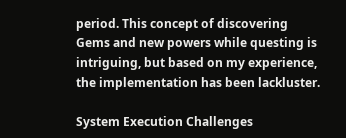period. This concept of discovering Gems and new powers while questing is intriguing, but based on my experience, the implementation has been lackluster.

System Execution Challenges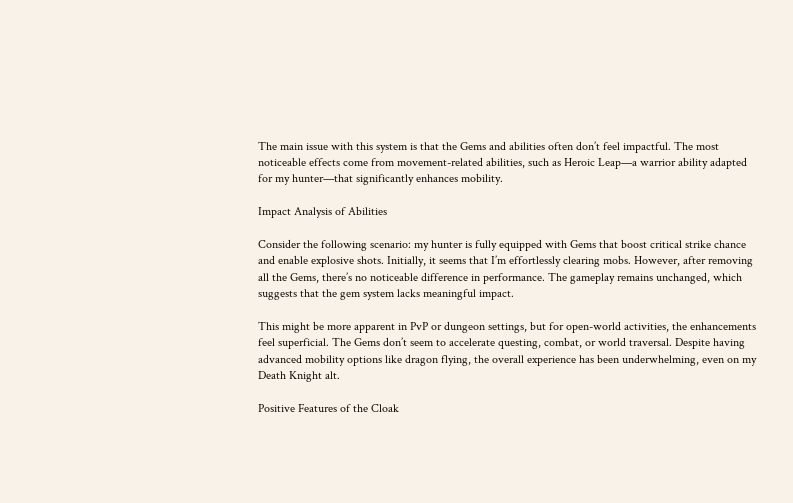The main issue with this system is that the Gems and abilities often don’t feel impactful. The most noticeable effects come from movement-related abilities, such as Heroic Leap—a warrior ability adapted for my hunter—that significantly enhances mobility.

Impact Analysis of Abilities

Consider the following scenario: my hunter is fully equipped with Gems that boost critical strike chance and enable explosive shots. Initially, it seems that I’m effortlessly clearing mobs. However, after removing all the Gems, there’s no noticeable difference in performance. The gameplay remains unchanged, which suggests that the gem system lacks meaningful impact.

This might be more apparent in PvP or dungeon settings, but for open-world activities, the enhancements feel superficial. The Gems don’t seem to accelerate questing, combat, or world traversal. Despite having advanced mobility options like dragon flying, the overall experience has been underwhelming, even on my Death Knight alt.

Positive Features of the Cloak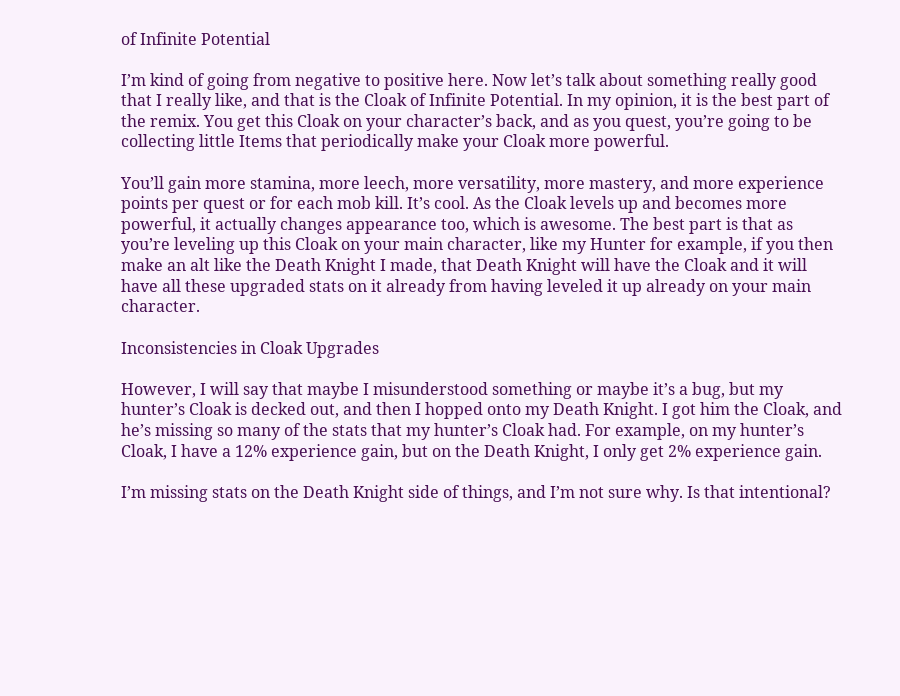of Infinite Potential

I’m kind of going from negative to positive here. Now let’s talk about something really good that I really like, and that is the Cloak of Infinite Potential. In my opinion, it is the best part of the remix. You get this Cloak on your character’s back, and as you quest, you’re going to be collecting little Items that periodically make your Cloak more powerful.

You’ll gain more stamina, more leech, more versatility, more mastery, and more experience points per quest or for each mob kill. It’s cool. As the Cloak levels up and becomes more powerful, it actually changes appearance too, which is awesome. The best part is that as you’re leveling up this Cloak on your main character, like my Hunter for example, if you then make an alt like the Death Knight I made, that Death Knight will have the Cloak and it will have all these upgraded stats on it already from having leveled it up already on your main character.

Inconsistencies in Cloak Upgrades

However, I will say that maybe I misunderstood something or maybe it’s a bug, but my hunter’s Cloak is decked out, and then I hopped onto my Death Knight. I got him the Cloak, and he’s missing so many of the stats that my hunter’s Cloak had. For example, on my hunter’s Cloak, I have a 12% experience gain, but on the Death Knight, I only get 2% experience gain.

I’m missing stats on the Death Knight side of things, and I’m not sure why. Is that intentional?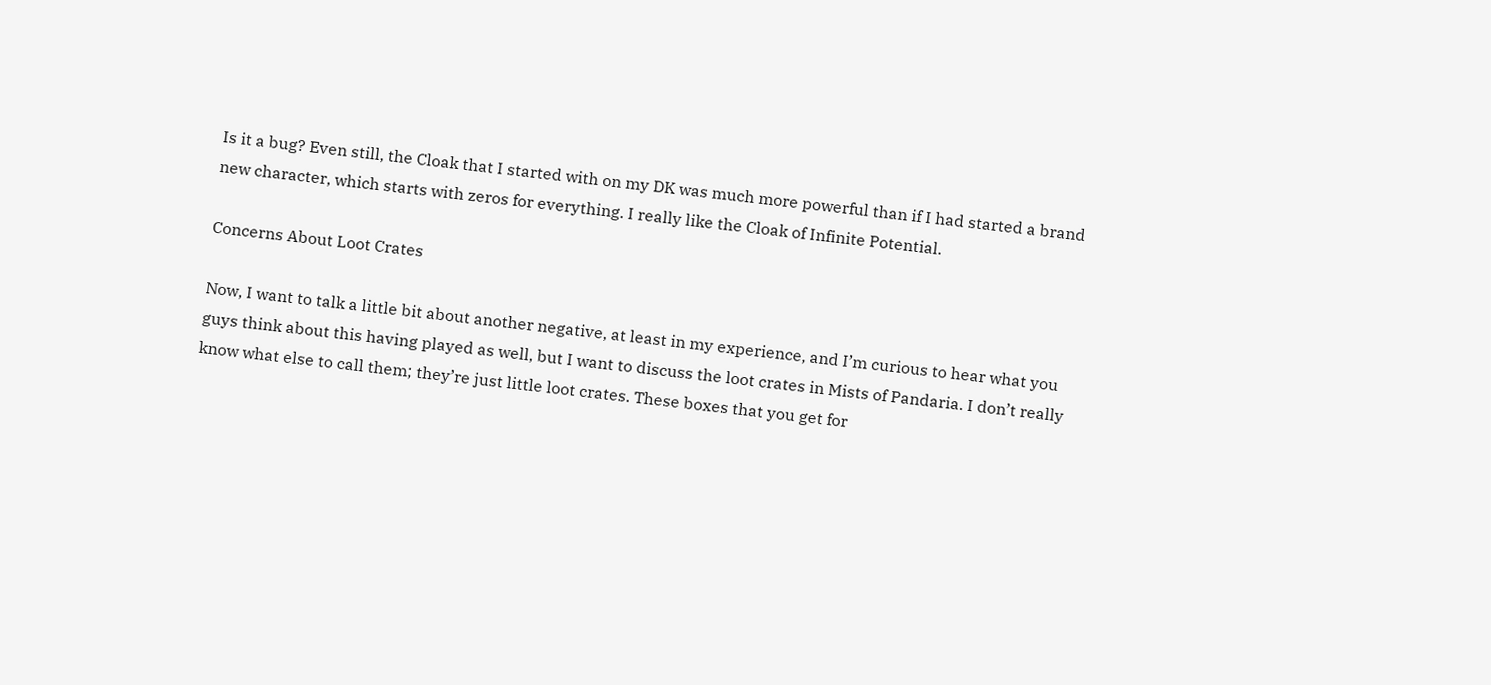Is it a bug? Even still, the Cloak that I started with on my DK was much more powerful than if I had started a brand new character, which starts with zeros for everything. I really like the Cloak of Infinite Potential.

Concerns About Loot Crates

Now, I want to talk a little bit about another negative, at least in my experience, and I’m curious to hear what you guys think about this having played as well, but I want to discuss the loot crates in Mists of Pandaria. I don’t really know what else to call them; they’re just little loot crates. These boxes that you get for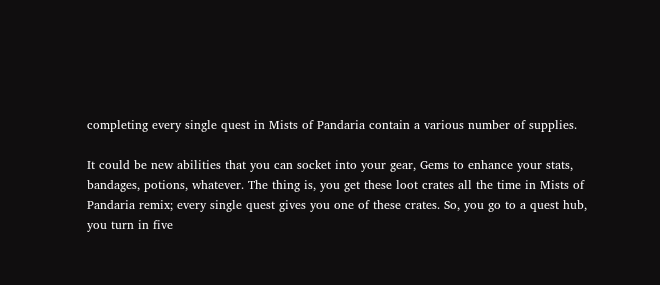completing every single quest in Mists of Pandaria contain a various number of supplies.

It could be new abilities that you can socket into your gear, Gems to enhance your stats, bandages, potions, whatever. The thing is, you get these loot crates all the time in Mists of Pandaria remix; every single quest gives you one of these crates. So, you go to a quest hub, you turn in five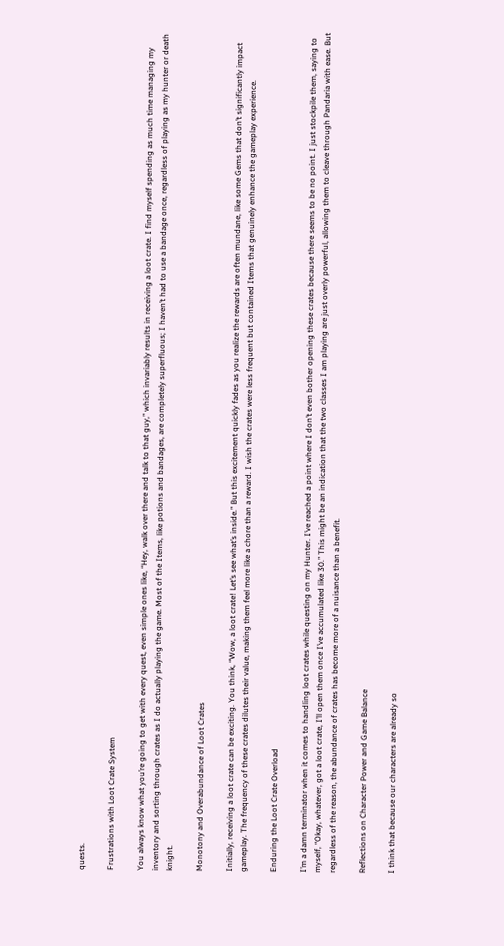quests.

Frustrations with Loot Crate System

You always know what you’re going to get with every quest, even simple ones like, “Hey, walk over there and talk to that guy,” which invariably results in receiving a loot crate. I find myself spending as much time managing my inventory and sorting through crates as I do actually playing the game. Most of the Items, like potions and bandages, are completely superfluous; I haven’t had to use a bandage once, regardless of playing as my hunter or death knight.

Monotony and Overabundance of Loot Crates

Initially, receiving a loot crate can be exciting. You think, “Wow, a loot crate! Let’s see what’s inside.” But this excitement quickly fades as you realize the rewards are often mundane, like some Gems that don’t significantly impact gameplay. The frequency of these crates dilutes their value, making them feel more like a chore than a reward. I wish the crates were less frequent but contained Items that genuinely enhance the gameplay experience.

Enduring the Loot Crate Overload

I’m a damn terminator when it comes to handling loot crates while questing on my Hunter. I’ve reached a point where I don’t even bother opening these crates because there seems to be no point. I just stockpile them, saying to myself, “Okay, whatever, got a loot crate, I’ll open them once I’ve accumulated like 30.” This might be an indication that the two classes I am playing are just overly powerful, allowing them to cleave through Pandaria with ease. But regardless of the reason, the abundance of crates has become more of a nuisance than a benefit.

Reflections on Character Power and Game Balance

I think that because our characters are already so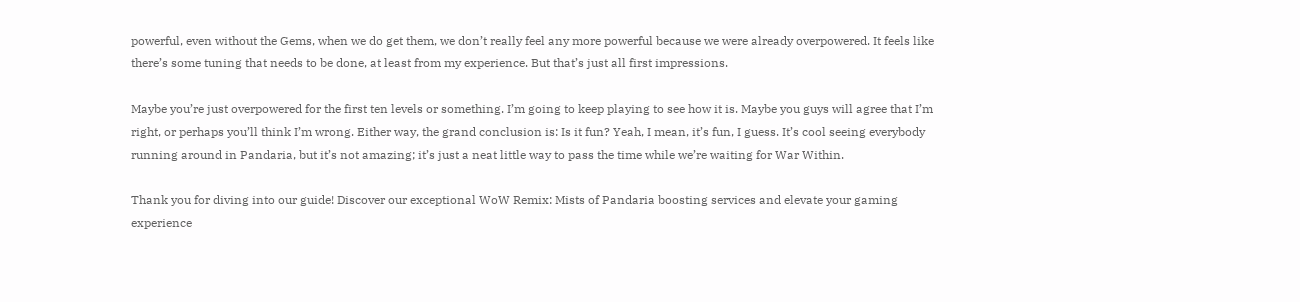powerful, even without the Gems, when we do get them, we don’t really feel any more powerful because we were already overpowered. It feels like there’s some tuning that needs to be done, at least from my experience. But that’s just all first impressions.

Maybe you’re just overpowered for the first ten levels or something. I’m going to keep playing to see how it is. Maybe you guys will agree that I’m right, or perhaps you’ll think I’m wrong. Either way, the grand conclusion is: Is it fun? Yeah, I mean, it’s fun, I guess. It’s cool seeing everybody running around in Pandaria, but it’s not amazing; it’s just a neat little way to pass the time while we’re waiting for War Within.

Thank you for diving into our guide! Discover our exceptional WoW Remix: Mists of Pandaria boosting services and elevate your gaming experience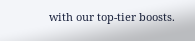with our top-tier boosts.